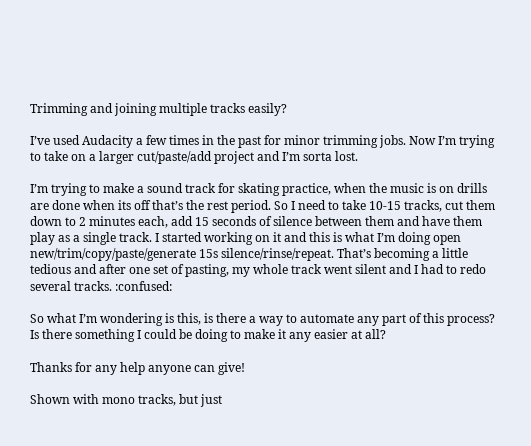Trimming and joining multiple tracks easily?

I’ve used Audacity a few times in the past for minor trimming jobs. Now I’m trying to take on a larger cut/paste/add project and I’m sorta lost.

I’m trying to make a sound track for skating practice, when the music is on drills are done when its off that’s the rest period. So I need to take 10-15 tracks, cut them down to 2 minutes each, add 15 seconds of silence between them and have them play as a single track. I started working on it and this is what I’m doing open new/trim/copy/paste/generate 15s silence/rinse/repeat. That’s becoming a little tedious and after one set of pasting, my whole track went silent and I had to redo several tracks. :confused:

So what I’m wondering is this, is there a way to automate any part of this process? Is there something I could be doing to make it any easier at all?

Thanks for any help anyone can give!

Shown with mono tracks, but just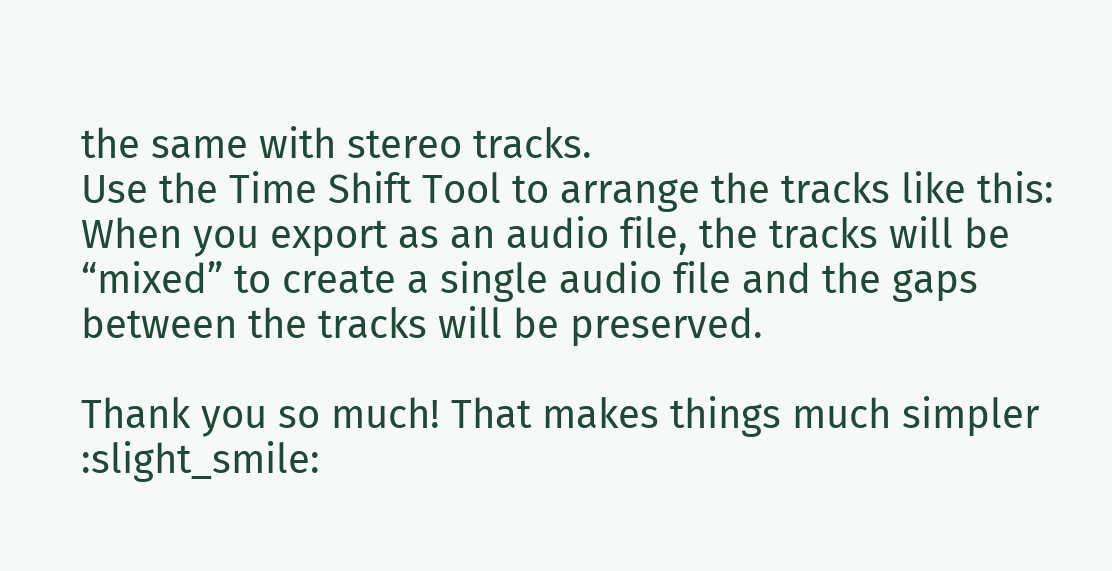the same with stereo tracks.
Use the Time Shift Tool to arrange the tracks like this:
When you export as an audio file, the tracks will be “mixed” to create a single audio file and the gaps between the tracks will be preserved.

Thank you so much! That makes things much simpler :slight_smile: